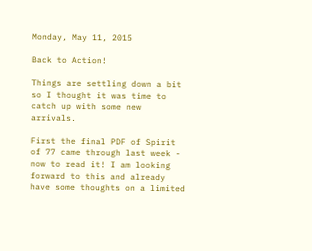Monday, May 11, 2015

Back to Action!

Things are settling down a bit so I thought it was time to catch up with some new arrivals.

First the final PDF of Spirit of 77 came through last week - now to read it! I am looking forward to this and already have some thoughts on a limited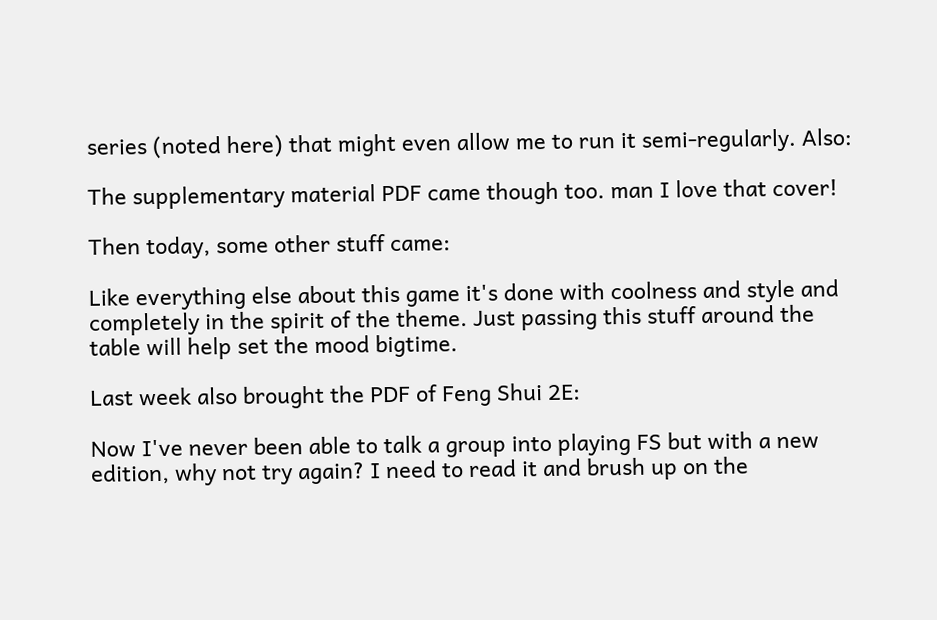series (noted here) that might even allow me to run it semi-regularly. Also:

The supplementary material PDF came though too. man I love that cover!

Then today, some other stuff came:

Like everything else about this game it's done with coolness and style and completely in the spirit of the theme. Just passing this stuff around the table will help set the mood bigtime.

Last week also brought the PDF of Feng Shui 2E:

Now I've never been able to talk a group into playing FS but with a new edition, why not try again? I need to read it and brush up on the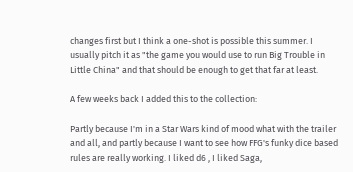changes first but I think a one-shot is possible this summer. I usually pitch it as "the game you would use to run Big Trouble in Little China" and that should be enough to get that far at least.

A few weeks back I added this to the collection:

Partly because I'm in a Star Wars kind of mood what with the trailer and all, and partly because I want to see how FFG's funky dice based rules are really working. I liked d6 , I liked Saga,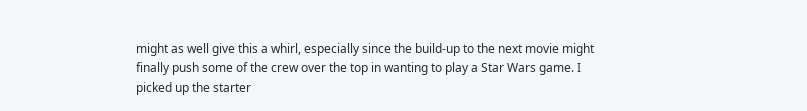might as well give this a whirl, especially since the build-up to the next movie might finally push some of the crew over the top in wanting to play a Star Wars game. I picked up the starter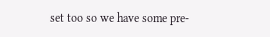set too so we have some pre-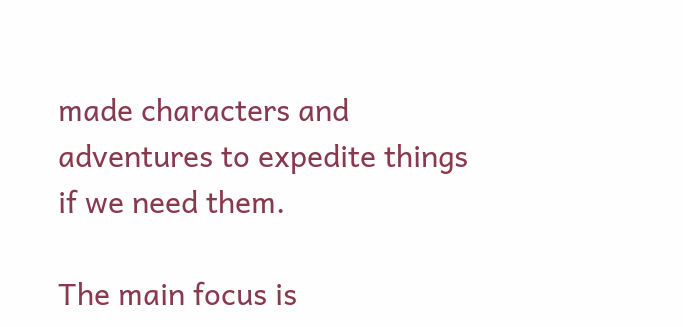made characters and adventures to expedite things if we need them.

The main focus is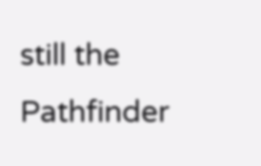still the Pathfinder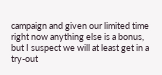campaign and given our limited time right now anything else is a bonus, but I suspect we will at least get in a try-out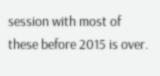session with most of these before 2015 is over.